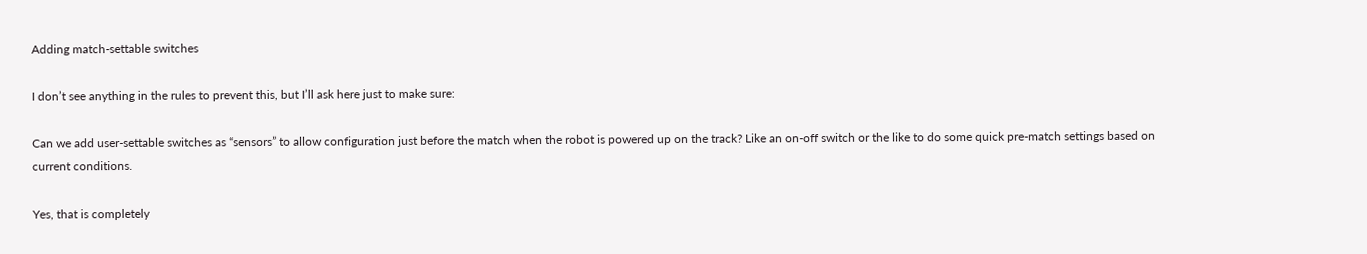Adding match-settable switches

I don’t see anything in the rules to prevent this, but I’ll ask here just to make sure:

Can we add user-settable switches as “sensors” to allow configuration just before the match when the robot is powered up on the track? Like an on-off switch or the like to do some quick pre-match settings based on current conditions.

Yes, that is completely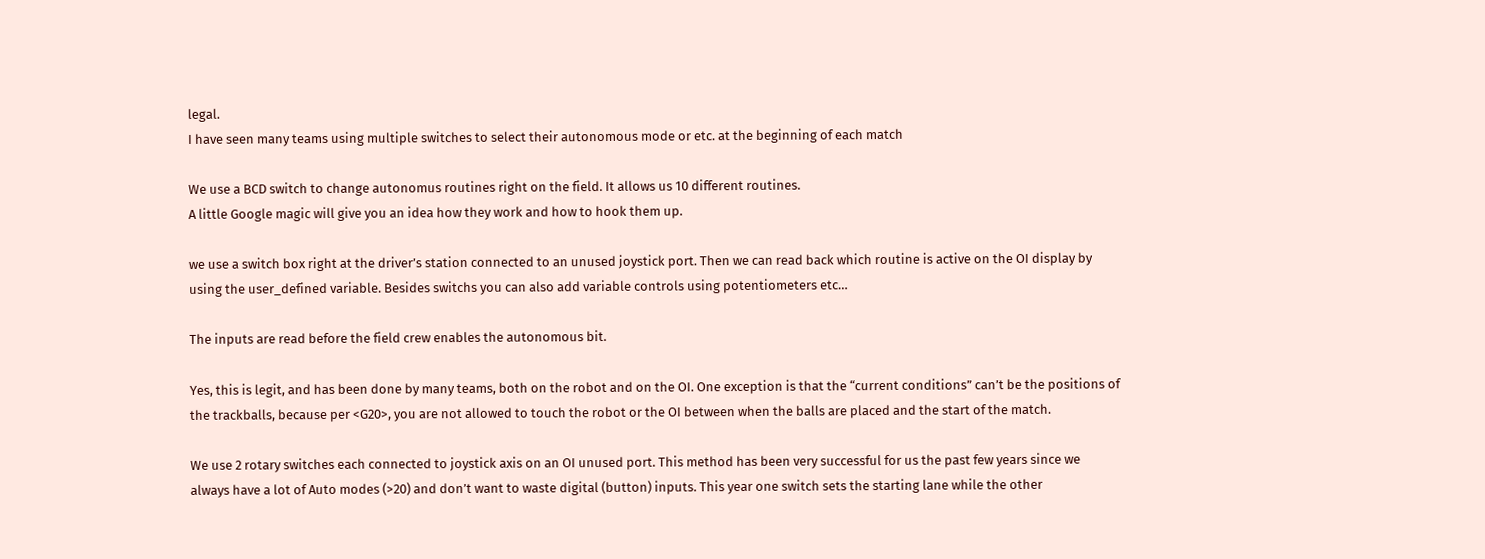legal.
I have seen many teams using multiple switches to select their autonomous mode or etc. at the beginning of each match

We use a BCD switch to change autonomus routines right on the field. It allows us 10 different routines.
A little Google magic will give you an idea how they work and how to hook them up.

we use a switch box right at the driver’s station connected to an unused joystick port. Then we can read back which routine is active on the OI display by using the user_defined variable. Besides switchs you can also add variable controls using potentiometers etc…

The inputs are read before the field crew enables the autonomous bit.

Yes, this is legit, and has been done by many teams, both on the robot and on the OI. One exception is that the “current conditions” can’t be the positions of the trackballs, because per <G20>, you are not allowed to touch the robot or the OI between when the balls are placed and the start of the match.

We use 2 rotary switches each connected to joystick axis on an OI unused port. This method has been very successful for us the past few years since we always have a lot of Auto modes (>20) and don’t want to waste digital (button) inputs. This year one switch sets the starting lane while the other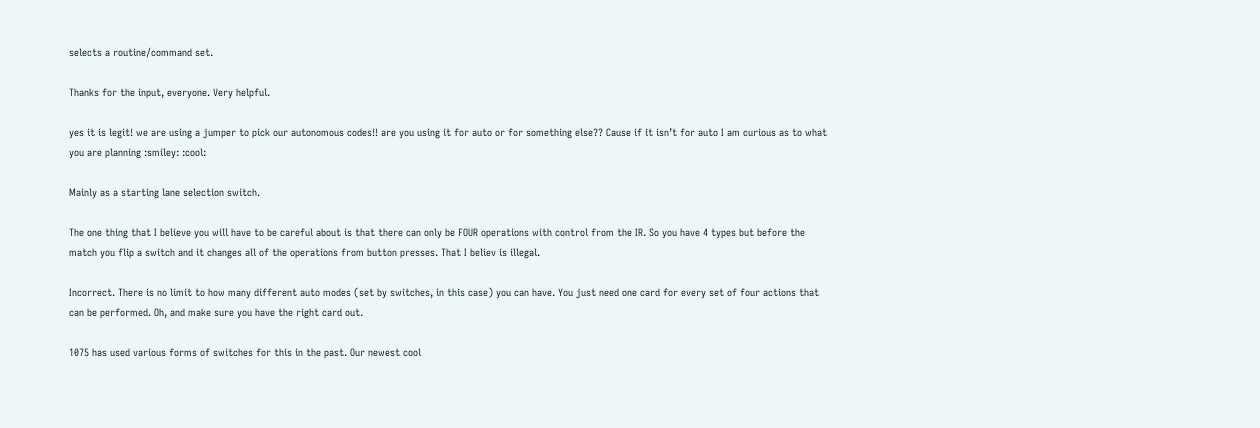selects a routine/command set.

Thanks for the input, everyone. Very helpful.

yes it is legit! we are using a jumper to pick our autonomous codes!! are you using it for auto or for something else?? Cause if it isn’t for auto I am curious as to what you are planning :smiley: :cool:

Mainly as a starting lane selection switch.

The one thing that I believe you will have to be careful about is that there can only be FOUR operations with control from the IR. So you have 4 types but before the match you flip a switch and it changes all of the operations from button presses. That I believ is illegal.

Incorrect. There is no limit to how many different auto modes (set by switches, in this case) you can have. You just need one card for every set of four actions that can be performed. Oh, and make sure you have the right card out.

1075 has used various forms of switches for this in the past. Our newest cool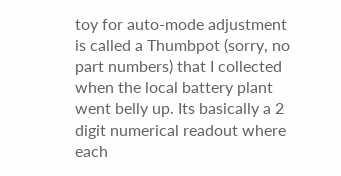toy for auto-mode adjustment is called a Thumbpot (sorry, no part numbers) that I collected when the local battery plant went belly up. Its basically a 2 digit numerical readout where each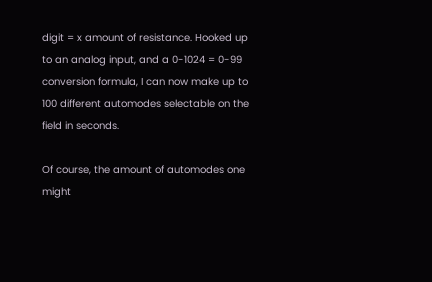digit = x amount of resistance. Hooked up to an analog input, and a 0-1024 = 0-99 conversion formula, I can now make up to 100 different automodes selectable on the field in seconds.

Of course, the amount of automodes one might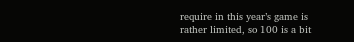require in this year’s game is rather limited, so 100 is a bit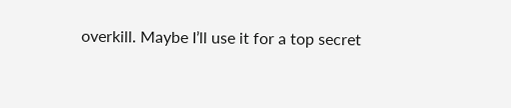overkill. Maybe I’ll use it for a top secret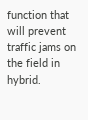function that will prevent traffic jams on the field in hybrid.